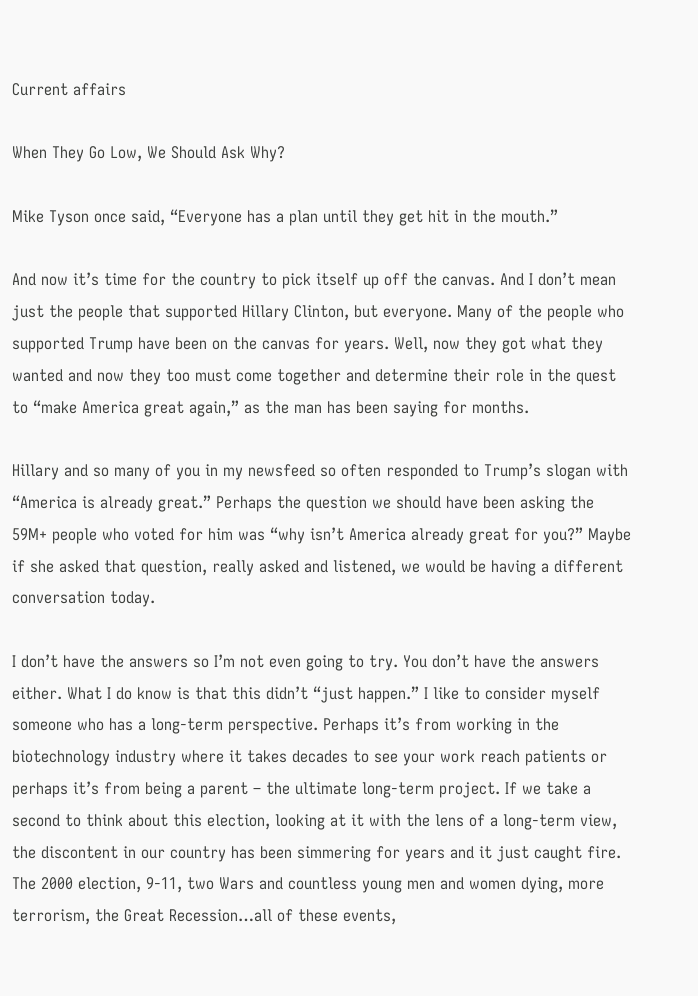Current affairs

When They Go Low, We Should Ask Why?

Mike Tyson once said, “Everyone has a plan until they get hit in the mouth.”

And now it’s time for the country to pick itself up off the canvas. And I don’t mean just the people that supported Hillary Clinton, but everyone. Many of the people who supported Trump have been on the canvas for years. Well, now they got what they wanted and now they too must come together and determine their role in the quest to “make America great again,” as the man has been saying for months.

Hillary and so many of you in my newsfeed so often responded to Trump’s slogan with “America is already great.” Perhaps the question we should have been asking the 59M+ people who voted for him was “why isn’t America already great for you?” Maybe if she asked that question, really asked and listened, we would be having a different conversation today.

I don’t have the answers so I’m not even going to try. You don’t have the answers either. What I do know is that this didn’t “just happen.” I like to consider myself someone who has a long-term perspective. Perhaps it’s from working in the biotechnology industry where it takes decades to see your work reach patients or perhaps it’s from being a parent – the ultimate long-term project. If we take a second to think about this election, looking at it with the lens of a long-term view, the discontent in our country has been simmering for years and it just caught fire. The 2000 election, 9-11, two Wars and countless young men and women dying, more terrorism, the Great Recession…all of these events,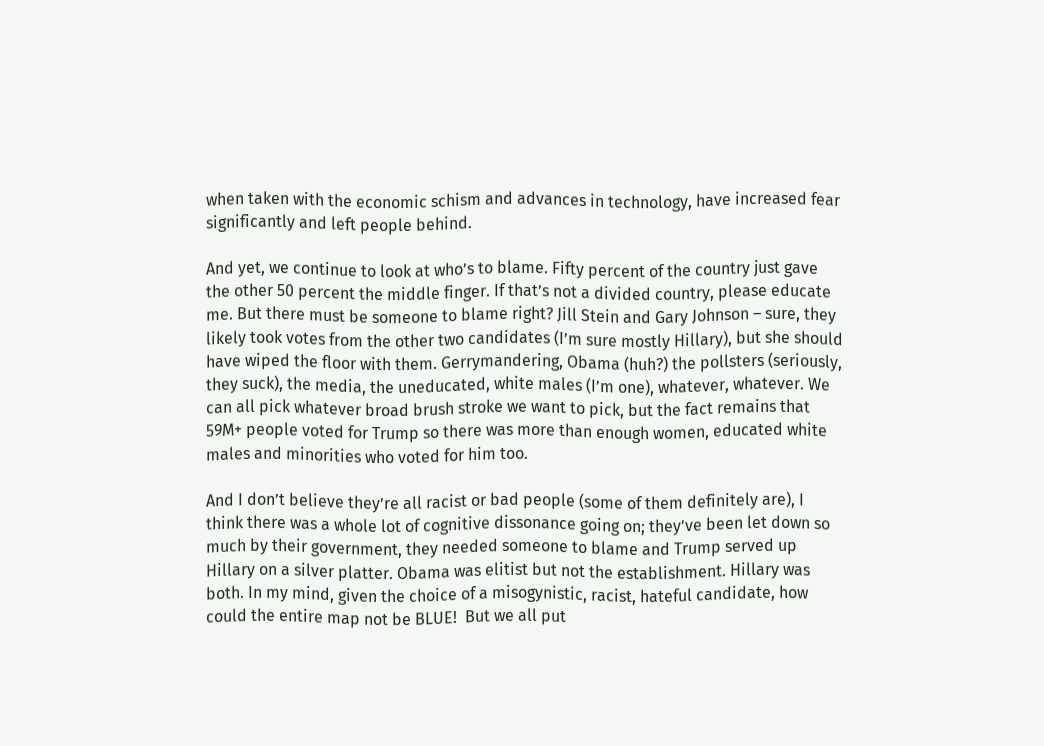when taken with the economic schism and advances in technology, have increased fear significantly and left people behind.

And yet, we continue to look at who’s to blame. Fifty percent of the country just gave the other 50 percent the middle finger. If that’s not a divided country, please educate me. But there must be someone to blame right? Jill Stein and Gary Johnson – sure, they likely took votes from the other two candidates (I’m sure mostly Hillary), but she should have wiped the floor with them. Gerrymandering, Obama (huh?) the pollsters (seriously, they suck), the media, the uneducated, white males (I’m one), whatever, whatever. We can all pick whatever broad brush stroke we want to pick, but the fact remains that 59M+ people voted for Trump so there was more than enough women, educated white males and minorities who voted for him too.

And I don’t believe they’re all racist or bad people (some of them definitely are), I think there was a whole lot of cognitive dissonance going on; they’ve been let down so much by their government, they needed someone to blame and Trump served up Hillary on a silver platter. Obama was elitist but not the establishment. Hillary was both. In my mind, given the choice of a misogynistic, racist, hateful candidate, how could the entire map not be BLUE!  But we all put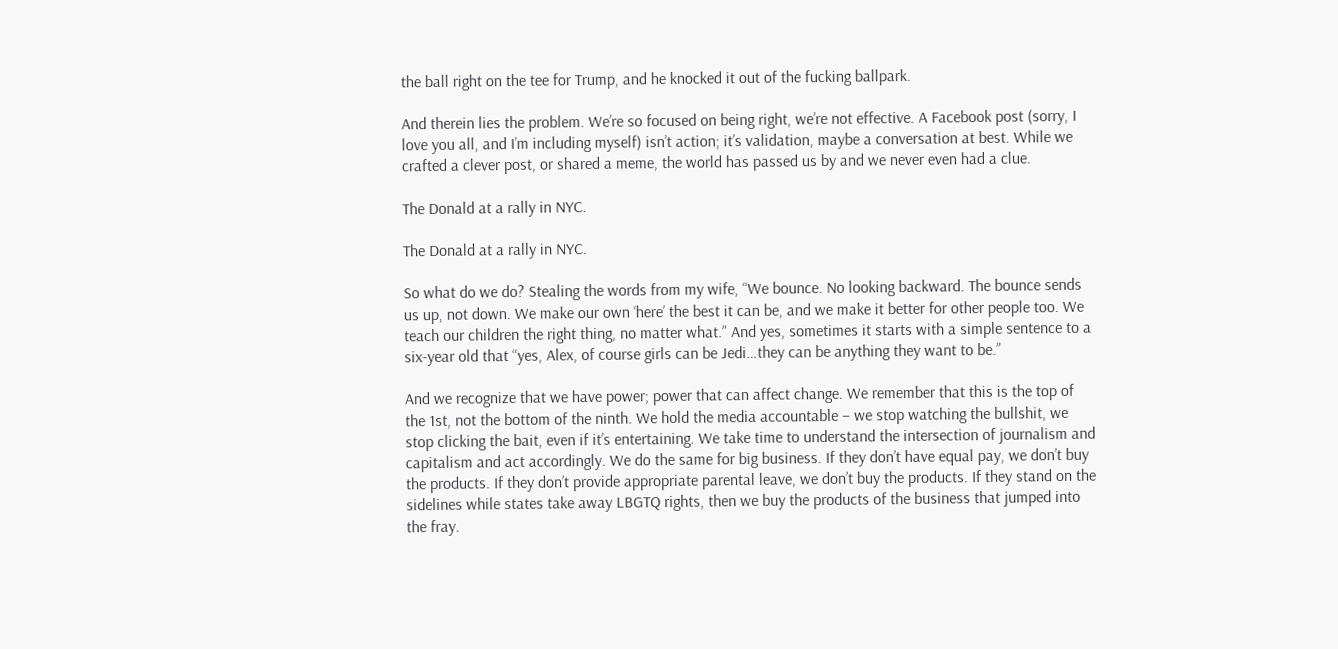the ball right on the tee for Trump, and he knocked it out of the fucking ballpark.

And therein lies the problem. We’re so focused on being right, we’re not effective. A Facebook post (sorry, I love you all, and I’m including myself) isn’t action; it’s validation, maybe a conversation at best. While we crafted a clever post, or shared a meme, the world has passed us by and we never even had a clue.

The Donald at a rally in NYC.

The Donald at a rally in NYC.

So what do we do? Stealing the words from my wife, “We bounce. No looking backward. The bounce sends us up, not down. We make our own ‘here’ the best it can be, and we make it better for other people too. We teach our children the right thing, no matter what.” And yes, sometimes it starts with a simple sentence to a six-year old that “yes, Alex, of course girls can be Jedi…they can be anything they want to be.”

And we recognize that we have power; power that can affect change. We remember that this is the top of the 1st, not the bottom of the ninth. We hold the media accountable – we stop watching the bullshit, we stop clicking the bait, even if it’s entertaining. We take time to understand the intersection of journalism and capitalism and act accordingly. We do the same for big business. If they don’t have equal pay, we don’t buy the products. If they don’t provide appropriate parental leave, we don’t buy the products. If they stand on the sidelines while states take away LBGTQ rights, then we buy the products of the business that jumped into the fray.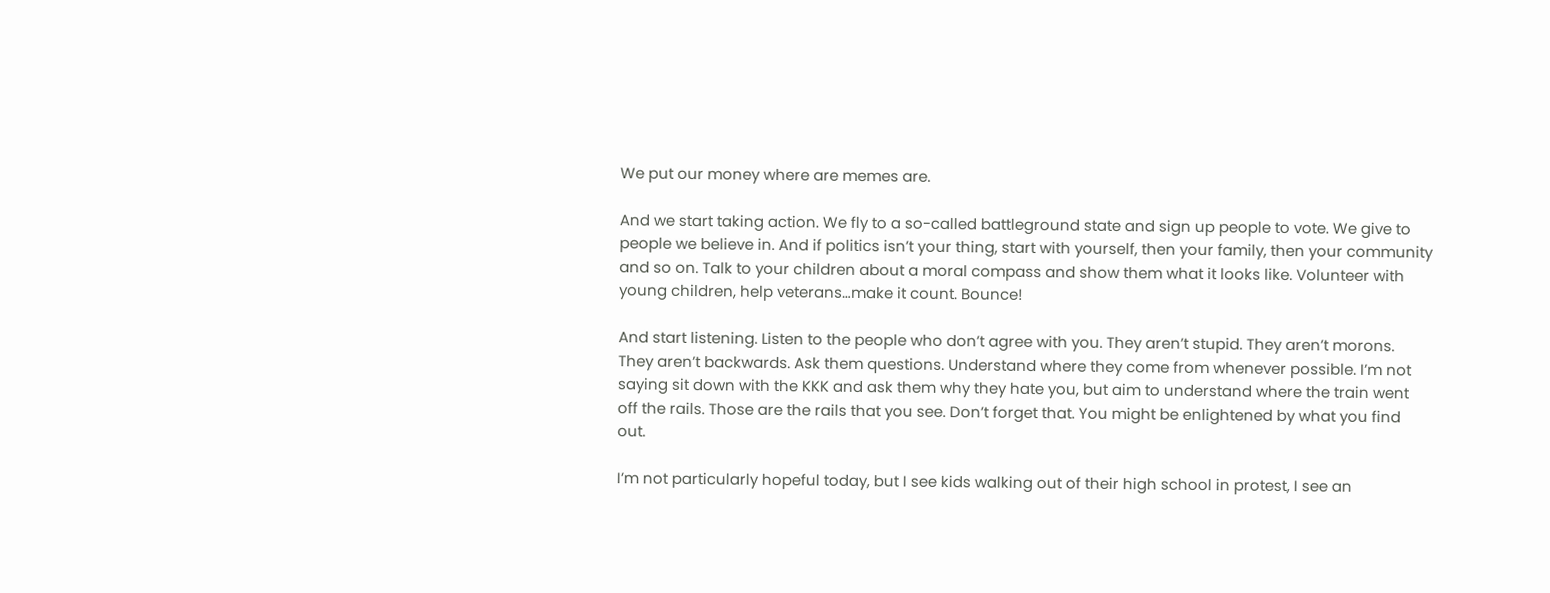We put our money where are memes are.

And we start taking action. We fly to a so-called battleground state and sign up people to vote. We give to people we believe in. And if politics isn’t your thing, start with yourself, then your family, then your community and so on. Talk to your children about a moral compass and show them what it looks like. Volunteer with young children, help veterans…make it count. Bounce!

And start listening. Listen to the people who don’t agree with you. They aren’t stupid. They aren’t morons. They aren’t backwards. Ask them questions. Understand where they come from whenever possible. I’m not saying sit down with the KKK and ask them why they hate you, but aim to understand where the train went off the rails. Those are the rails that you see. Don’t forget that. You might be enlightened by what you find out.

I’m not particularly hopeful today, but I see kids walking out of their high school in protest, I see an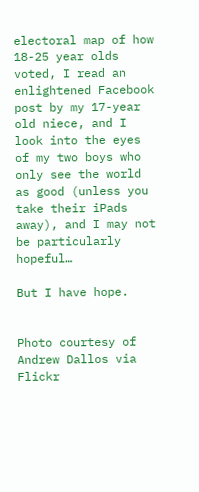electoral map of how 18-25 year olds voted, I read an enlightened Facebook post by my 17-year old niece, and I look into the eyes of my two boys who only see the world as good (unless you take their iPads away), and I may not be particularly hopeful…

But I have hope.


Photo courtesy of Andrew Dallos via Flickr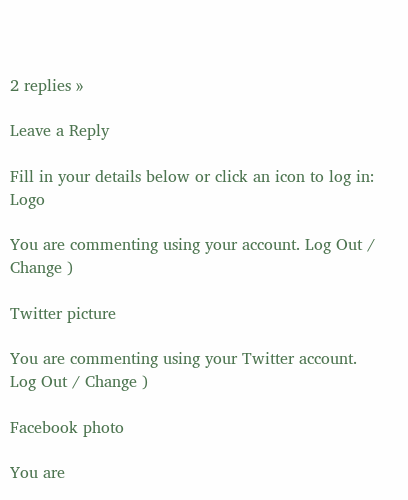2 replies »

Leave a Reply

Fill in your details below or click an icon to log in: Logo

You are commenting using your account. Log Out / Change )

Twitter picture

You are commenting using your Twitter account. Log Out / Change )

Facebook photo

You are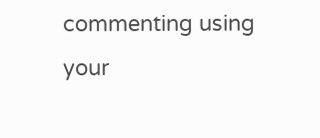commenting using your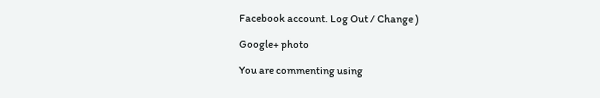Facebook account. Log Out / Change )

Google+ photo

You are commenting using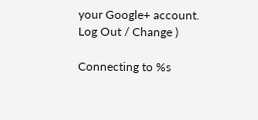your Google+ account. Log Out / Change )

Connecting to %s